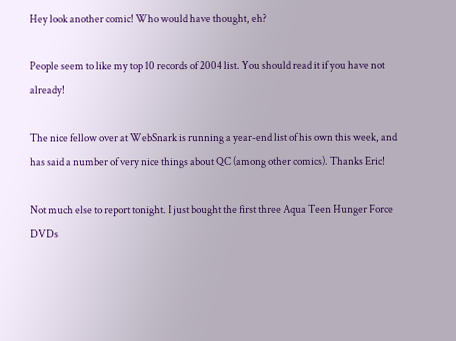Hey look another comic! Who would have thought, eh?

People seem to like my top 10 records of 2004 list. You should read it if you have not already!

The nice fellow over at WebSnark is running a year-end list of his own this week, and has said a number of very nice things about QC (among other comics). Thanks Eric!

Not much else to report tonight. I just bought the first three Aqua Teen Hunger Force DVDs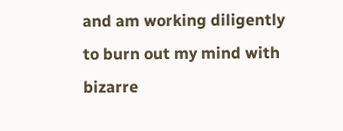and am working diligently to burn out my mind with bizarre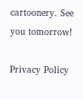cartoonery. See you tomorrow!

Privacy Policy